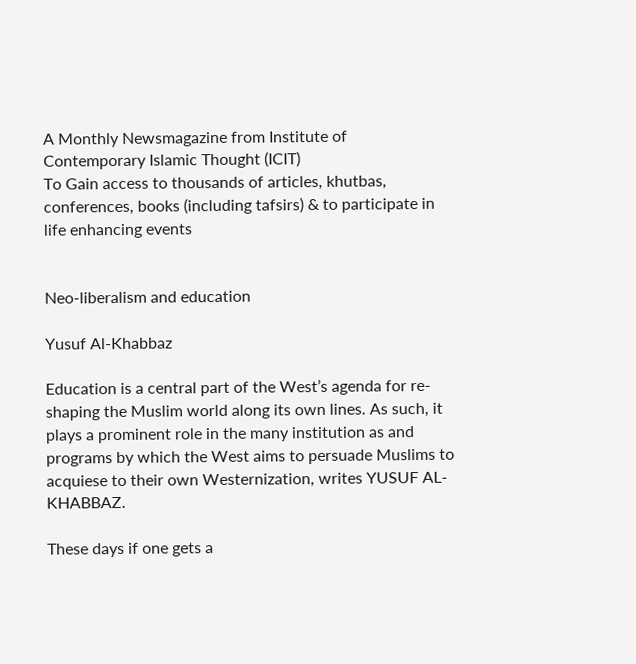A Monthly Newsmagazine from Institute of Contemporary Islamic Thought (ICIT)
To Gain access to thousands of articles, khutbas, conferences, books (including tafsirs) & to participate in life enhancing events


Neo-liberalism and education

Yusuf Al-Khabbaz

Education is a central part of the West’s agenda for re-shaping the Muslim world along its own lines. As such, it plays a prominent role in the many institution as and programs by which the West aims to persuade Muslims to acquiese to their own Westernization, writes YUSUF AL-KHABBAZ.

These days if one gets a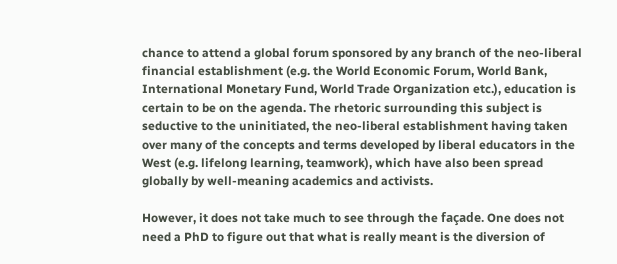chance to attend a global forum sponsored by any branch of the neo-liberal financial establishment (e.g. the World Economic Forum, World Bank, International Monetary Fund, World Trade Organization etc.), education is certain to be on the agenda. The rhetoric surrounding this subject is seductive to the uninitiated, the neo-liberal establishment having taken over many of the concepts and terms developed by liberal educators in the West (e.g. lifelong learning, teamwork), which have also been spread globally by well-meaning academics and activists.

However, it does not take much to see through the façade. One does not need a PhD to figure out that what is really meant is the diversion of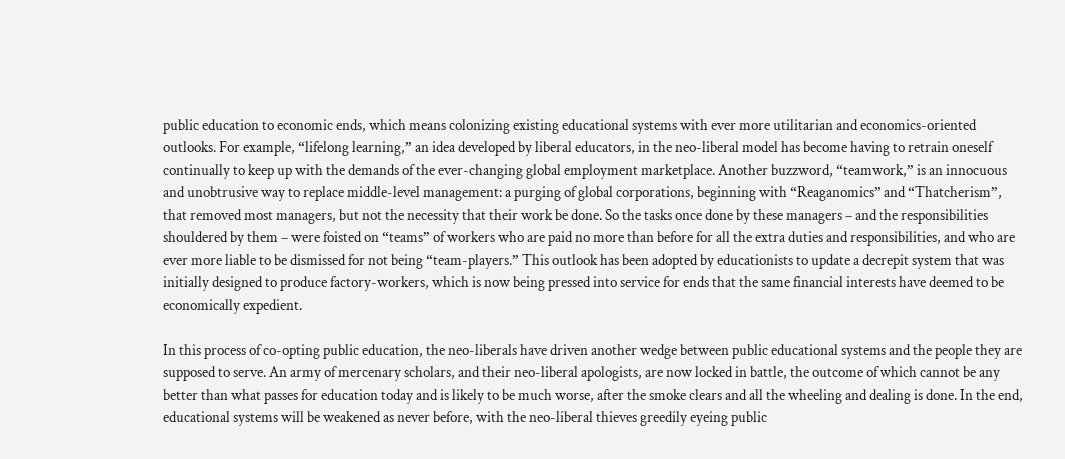public education to economic ends, which means colonizing existing educational systems with ever more utilitarian and economics-oriented outlooks. For example, “lifelong learning,” an idea developed by liberal educators, in the neo-liberal model has become having to retrain oneself continually to keep up with the demands of the ever-changing global employment marketplace. Another buzzword, “teamwork,” is an innocuous and unobtrusive way to replace middle-level management: a purging of global corporations, beginning with “Reaganomics” and “Thatcherism”, that removed most managers, but not the necessity that their work be done. So the tasks once done by these managers – and the responsibilities shouldered by them – were foisted on “teams” of workers who are paid no more than before for all the extra duties and responsibilities, and who are ever more liable to be dismissed for not being “team-players.” This outlook has been adopted by educationists to update a decrepit system that was initially designed to produce factory-workers, which is now being pressed into service for ends that the same financial interests have deemed to be economically expedient.

In this process of co-opting public education, the neo-liberals have driven another wedge between public educational systems and the people they are supposed to serve. An army of mercenary scholars, and their neo-liberal apologists, are now locked in battle, the outcome of which cannot be any better than what passes for education today and is likely to be much worse, after the smoke clears and all the wheeling and dealing is done. In the end, educational systems will be weakened as never before, with the neo-liberal thieves greedily eyeing public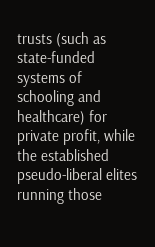trusts (such as state-funded systems of schooling and healthcare) for private profit, while the established pseudo-liberal elites running those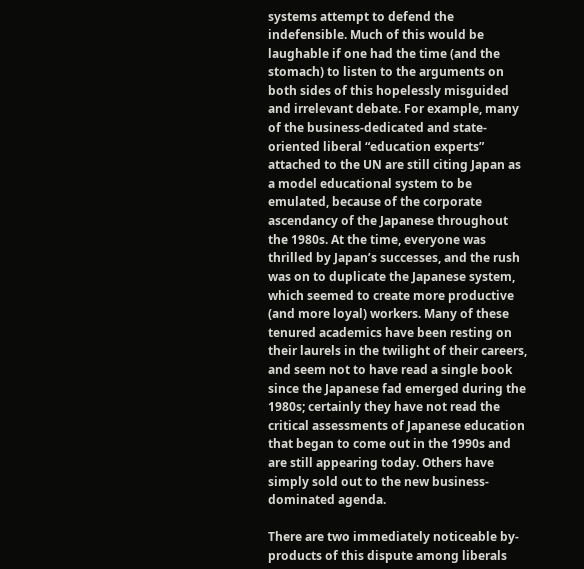systems attempt to defend the indefensible. Much of this would be laughable if one had the time (and the stomach) to listen to the arguments on both sides of this hopelessly misguided and irrelevant debate. For example, many of the business-dedicated and state-oriented liberal “education experts” attached to the UN are still citing Japan as a model educational system to be emulated, because of the corporate ascendancy of the Japanese throughout the 1980s. At the time, everyone was thrilled by Japan’s successes, and the rush was on to duplicate the Japanese system, which seemed to create more productive (and more loyal) workers. Many of these tenured academics have been resting on their laurels in the twilight of their careers, and seem not to have read a single book since the Japanese fad emerged during the 1980s; certainly they have not read the critical assessments of Japanese education that began to come out in the 1990s and are still appearing today. Others have simply sold out to the new business-dominated agenda.

There are two immediately noticeable by-products of this dispute among liberals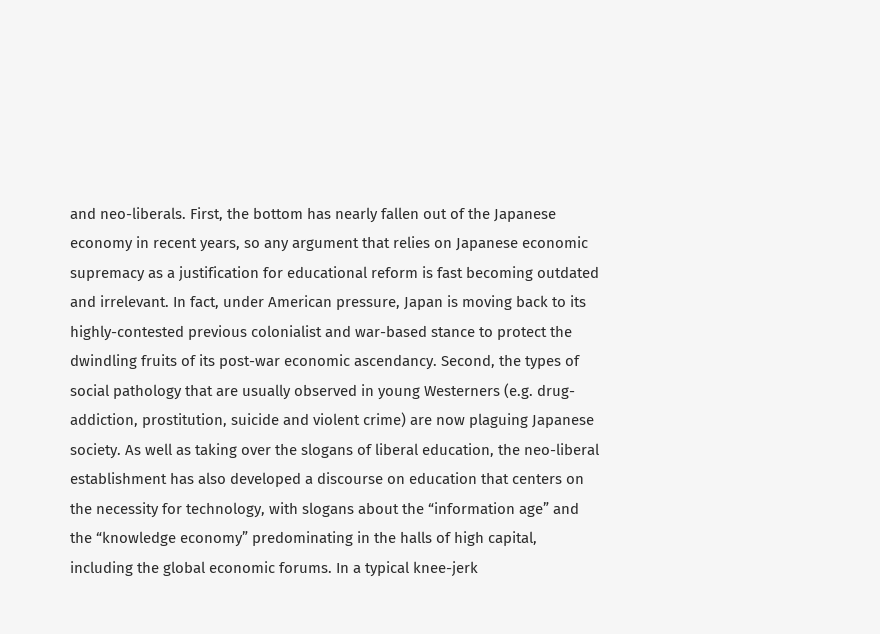and neo-liberals. First, the bottom has nearly fallen out of the Japanese economy in recent years, so any argument that relies on Japanese economic supremacy as a justification for educational reform is fast becoming outdated and irrelevant. In fact, under American pressure, Japan is moving back to its highly-contested previous colonialist and war-based stance to protect the dwindling fruits of its post-war economic ascendancy. Second, the types of social pathology that are usually observed in young Westerners (e.g. drug-addiction, prostitution, suicide and violent crime) are now plaguing Japanese society. As well as taking over the slogans of liberal education, the neo-liberal establishment has also developed a discourse on education that centers on the necessity for technology, with slogans about the “information age” and the “knowledge economy” predominating in the halls of high capital, including the global economic forums. In a typical knee-jerk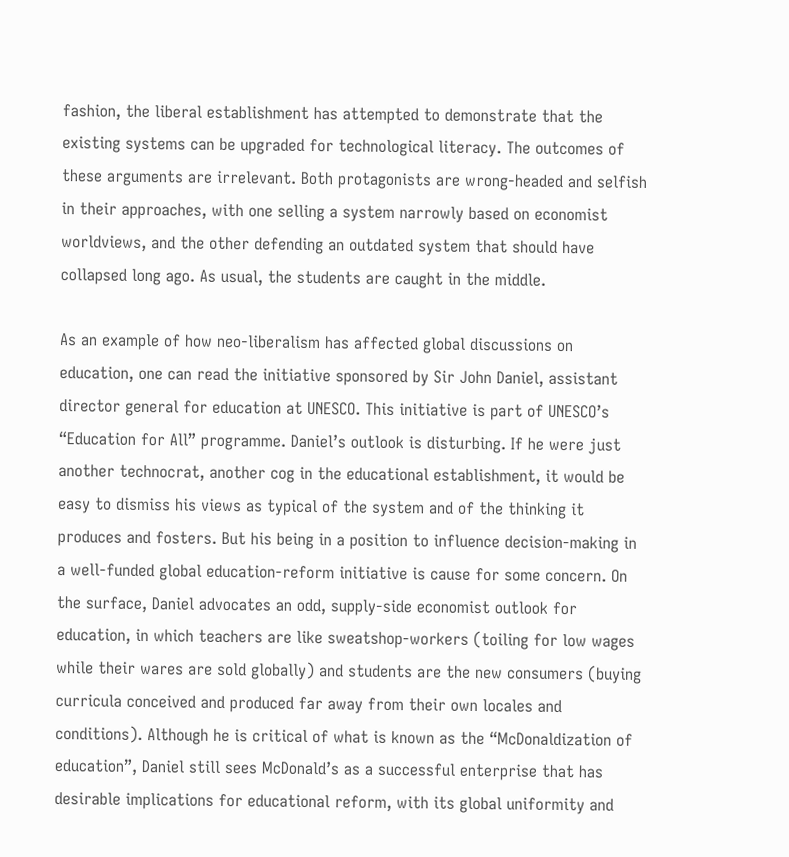fashion, the liberal establishment has attempted to demonstrate that the existing systems can be upgraded for technological literacy. The outcomes of these arguments are irrelevant. Both protagonists are wrong-headed and selfish in their approaches, with one selling a system narrowly based on economist worldviews, and the other defending an outdated system that should have collapsed long ago. As usual, the students are caught in the middle.

As an example of how neo-liberalism has affected global discussions on education, one can read the initiative sponsored by Sir John Daniel, assistant director general for education at UNESCO. This initiative is part of UNESCO’s “Education for All” programme. Daniel’s outlook is disturbing. If he were just another technocrat, another cog in the educational establishment, it would be easy to dismiss his views as typical of the system and of the thinking it produces and fosters. But his being in a position to influence decision-making in a well-funded global education-reform initiative is cause for some concern. On the surface, Daniel advocates an odd, supply-side economist outlook for education, in which teachers are like sweatshop-workers (toiling for low wages while their wares are sold globally) and students are the new consumers (buying curricula conceived and produced far away from their own locales and conditions). Although he is critical of what is known as the “McDonaldization of education”, Daniel still sees McDonald’s as a successful enterprise that has desirable implications for educational reform, with its global uniformity and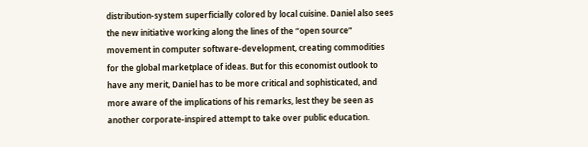distribution-system superficially colored by local cuisine. Daniel also sees the new initiative working along the lines of the “open source” movement in computer software-development, creating commodities for the global marketplace of ideas. But for this economist outlook to have any merit, Daniel has to be more critical and sophisticated, and more aware of the implications of his remarks, lest they be seen as another corporate-inspired attempt to take over public education.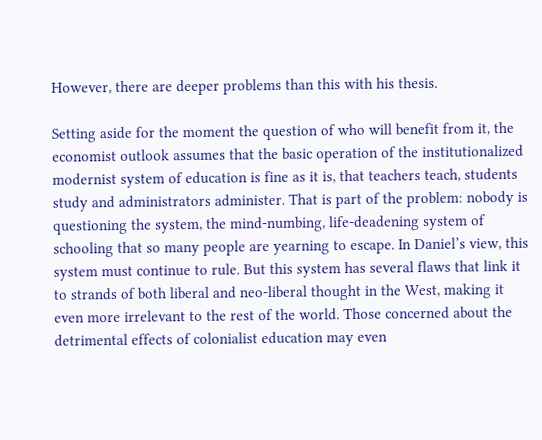However, there are deeper problems than this with his thesis.

Setting aside for the moment the question of who will benefit from it, the economist outlook assumes that the basic operation of the institutionalized modernist system of education is fine as it is, that teachers teach, students study and administrators administer. That is part of the problem: nobody is questioning the system, the mind-numbing, life-deadening system of schooling that so many people are yearning to escape. In Daniel’s view, this system must continue to rule. But this system has several flaws that link it to strands of both liberal and neo-liberal thought in the West, making it even more irrelevant to the rest of the world. Those concerned about the detrimental effects of colonialist education may even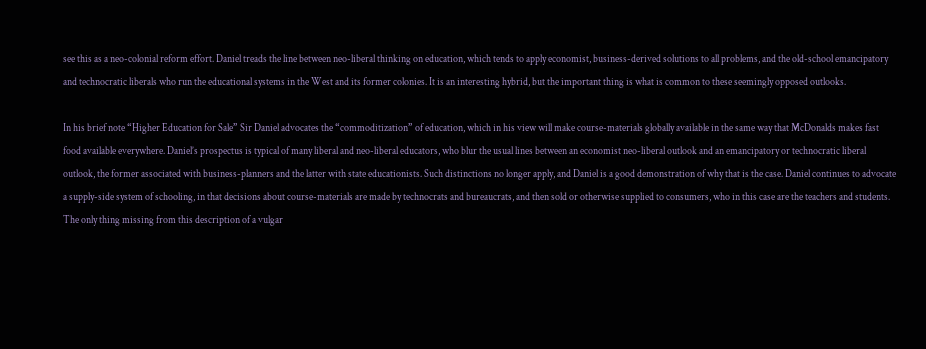see this as a neo-colonial reform effort. Daniel treads the line between neo-liberal thinking on education, which tends to apply economist, business-derived solutions to all problems, and the old-school emancipatory and technocratic liberals who run the educational systems in the West and its former colonies. It is an interesting hybrid, but the important thing is what is common to these seemingly opposed outlooks.

In his brief note “Higher Education for Sale” Sir Daniel advocates the “commoditization” of education, which in his view will make course-materials globally available in the same way that McDonalds makes fast food available everywhere. Daniel’s prospectus is typical of many liberal and neo-liberal educators, who blur the usual lines between an economist neo-liberal outlook and an emancipatory or technocratic liberal outlook, the former associated with business-planners and the latter with state educationists. Such distinctions no longer apply, and Daniel is a good demonstration of why that is the case. Daniel continues to advocate a supply-side system of schooling, in that decisions about course-materials are made by technocrats and bureaucrats, and then sold or otherwise supplied to consumers, who in this case are the teachers and students. The only thing missing from this description of a vulgar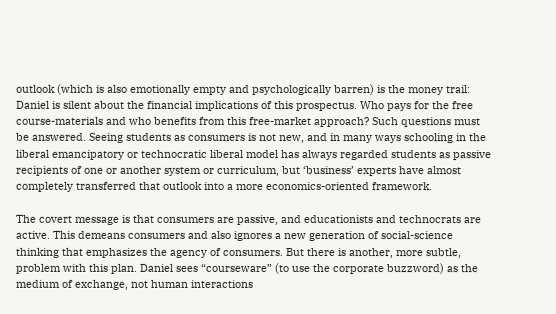outlook (which is also emotionally empty and psychologically barren) is the money trail: Daniel is silent about the financial implications of this prospectus. Who pays for the free course-materials and who benefits from this free-market approach? Such questions must be answered. Seeing students as consumers is not new, and in many ways schooling in the liberal emancipatory or technocratic liberal model has always regarded students as passive recipients of one or another system or curriculum, but ‘business’ experts have almost completely transferred that outlook into a more economics-oriented framework.

The covert message is that consumers are passive, and educationists and technocrats are active. This demeans consumers and also ignores a new generation of social-science thinking that emphasizes the agency of consumers. But there is another, more subtle, problem with this plan. Daniel sees “courseware” (to use the corporate buzzword) as the medium of exchange, not human interactions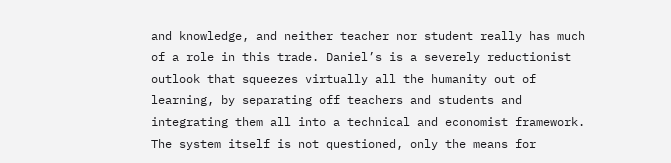and knowledge, and neither teacher nor student really has much of a role in this trade. Daniel’s is a severely reductionist outlook that squeezes virtually all the humanity out of learning, by separating off teachers and students and integrating them all into a technical and economist framework. The system itself is not questioned, only the means for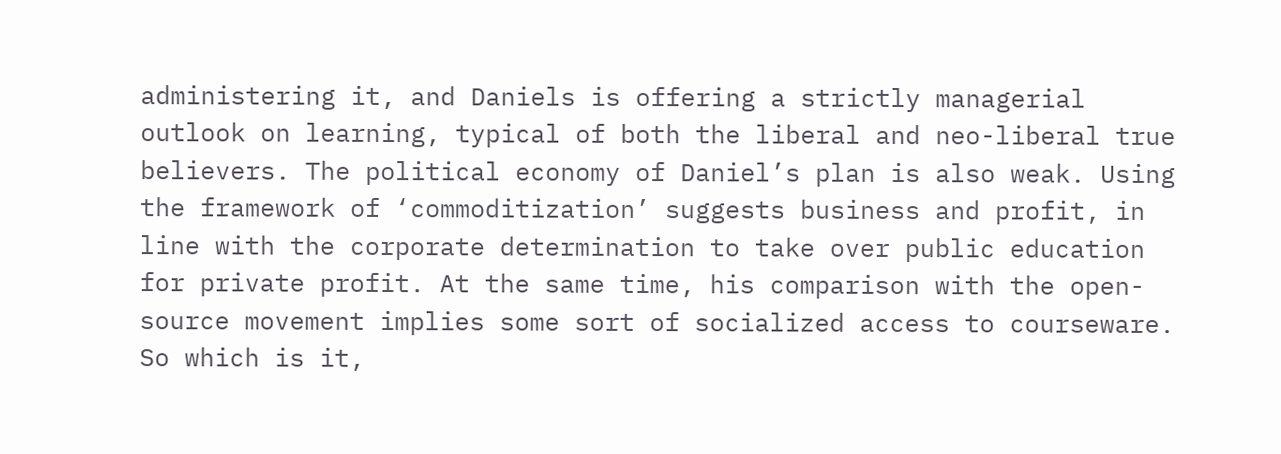administering it, and Daniels is offering a strictly managerial outlook on learning, typical of both the liberal and neo-liberal true believers. The political economy of Daniel’s plan is also weak. Using the framework of ‘commoditization’ suggests business and profit, in line with the corporate determination to take over public education for private profit. At the same time, his comparison with the open-source movement implies some sort of socialized access to courseware. So which is it,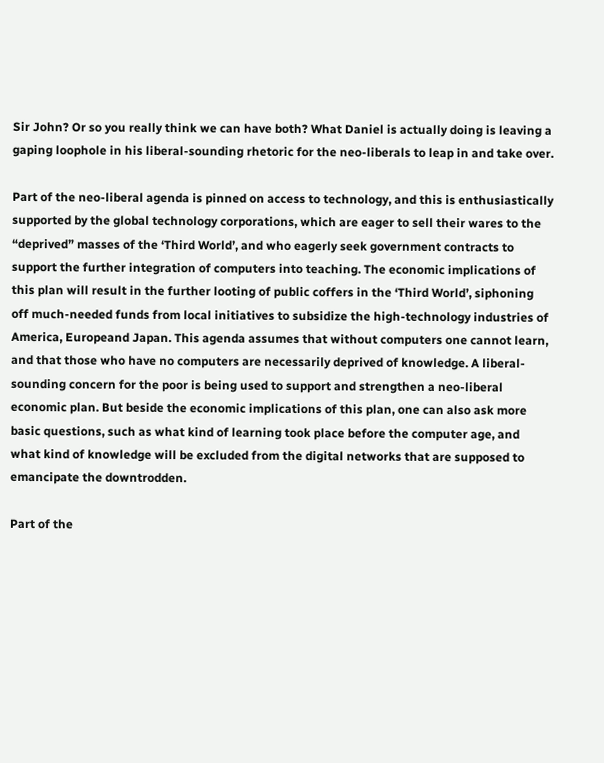Sir John? Or so you really think we can have both? What Daniel is actually doing is leaving a gaping loophole in his liberal-sounding rhetoric for the neo-liberals to leap in and take over.

Part of the neo-liberal agenda is pinned on access to technology, and this is enthusiastically supported by the global technology corporations, which are eager to sell their wares to the “deprived” masses of the ‘Third World’, and who eagerly seek government contracts to support the further integration of computers into teaching. The economic implications of this plan will result in the further looting of public coffers in the ‘Third World’, siphoning off much-needed funds from local initiatives to subsidize the high-technology industries of America, Europeand Japan. This agenda assumes that without computers one cannot learn, and that those who have no computers are necessarily deprived of knowledge. A liberal-sounding concern for the poor is being used to support and strengthen a neo-liberal economic plan. But beside the economic implications of this plan, one can also ask more basic questions, such as what kind of learning took place before the computer age, and what kind of knowledge will be excluded from the digital networks that are supposed to emancipate the downtrodden.

Part of the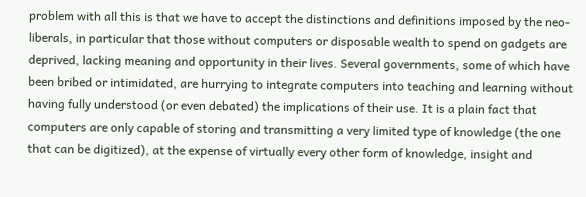problem with all this is that we have to accept the distinctions and definitions imposed by the neo-liberals, in particular that those without computers or disposable wealth to spend on gadgets are deprived, lacking meaning and opportunity in their lives. Several governments, some of which have been bribed or intimidated, are hurrying to integrate computers into teaching and learning without having fully understood (or even debated) the implications of their use. It is a plain fact that computers are only capable of storing and transmitting a very limited type of knowledge (the one that can be digitized), at the expense of virtually every other form of knowledge, insight and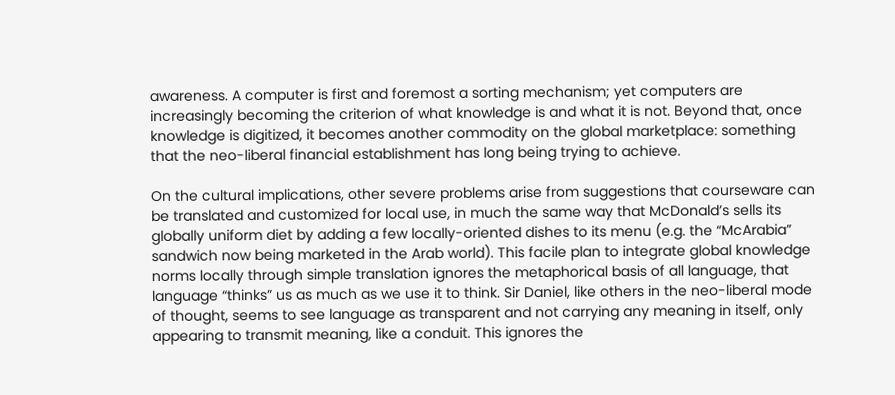awareness. A computer is first and foremost a sorting mechanism; yet computers are increasingly becoming the criterion of what knowledge is and what it is not. Beyond that, once knowledge is digitized, it becomes another commodity on the global marketplace: something that the neo-liberal financial establishment has long being trying to achieve.

On the cultural implications, other severe problems arise from suggestions that courseware can be translated and customized for local use, in much the same way that McDonald’s sells its globally uniform diet by adding a few locally-oriented dishes to its menu (e.g. the “McArabia” sandwich now being marketed in the Arab world). This facile plan to integrate global knowledge norms locally through simple translation ignores the metaphorical basis of all language, that language “thinks” us as much as we use it to think. Sir Daniel, like others in the neo-liberal mode of thought, seems to see language as transparent and not carrying any meaning in itself, only appearing to transmit meaning, like a conduit. This ignores the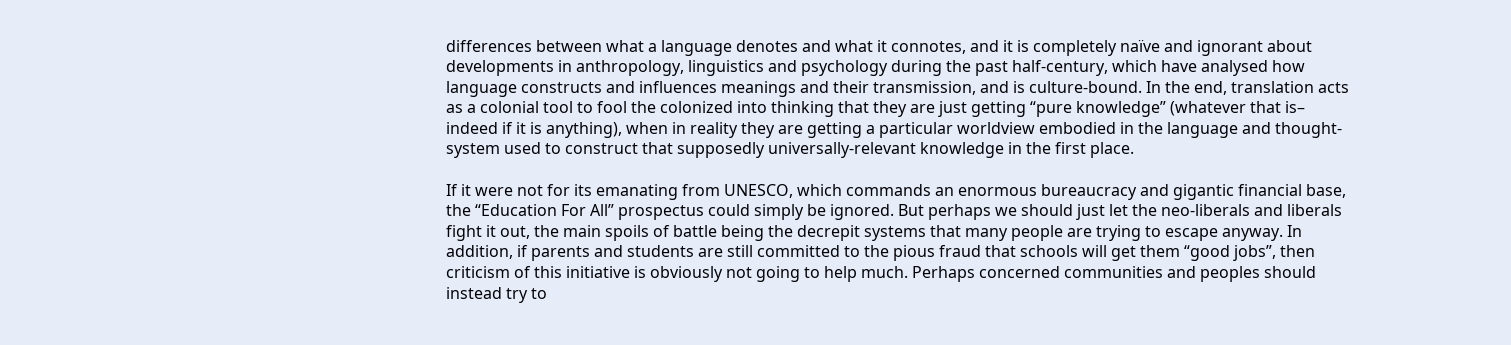differences between what a language denotes and what it connotes, and it is completely naïve and ignorant about developments in anthropology, linguistics and psychology during the past half-century, which have analysed how language constructs and influences meanings and their transmission, and is culture-bound. In the end, translation acts as a colonial tool to fool the colonized into thinking that they are just getting “pure knowledge” (whatever that is– indeed if it is anything), when in reality they are getting a particular worldview embodied in the language and thought-system used to construct that supposedly universally-relevant knowledge in the first place.

If it were not for its emanating from UNESCO, which commands an enormous bureaucracy and gigantic financial base, the “Education For All” prospectus could simply be ignored. But perhaps we should just let the neo-liberals and liberals fight it out, the main spoils of battle being the decrepit systems that many people are trying to escape anyway. In addition, if parents and students are still committed to the pious fraud that schools will get them “good jobs”, then criticism of this initiative is obviously not going to help much. Perhaps concerned communities and peoples should instead try to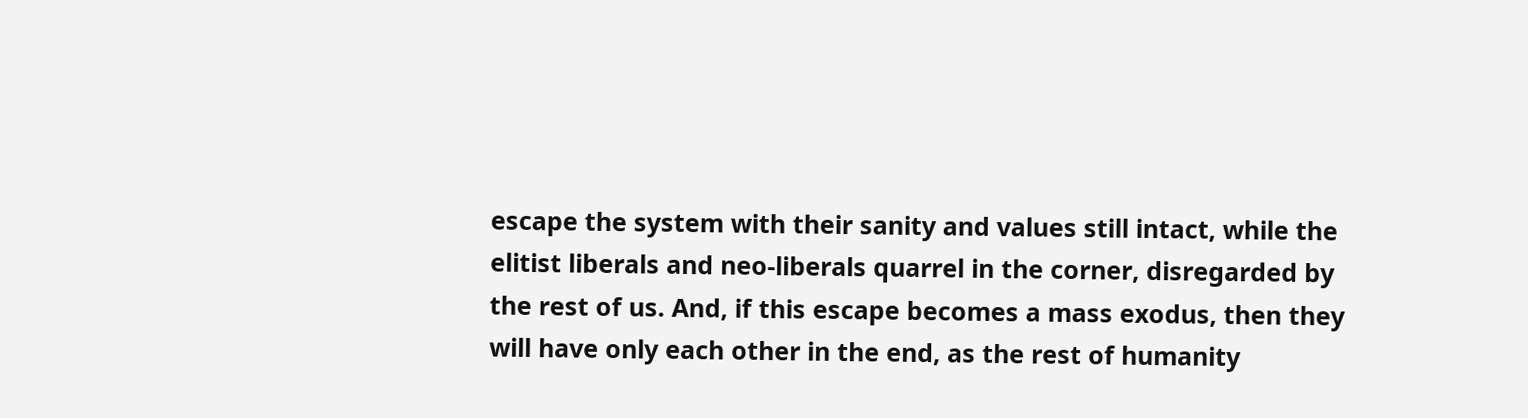escape the system with their sanity and values still intact, while the elitist liberals and neo-liberals quarrel in the corner, disregarded by the rest of us. And, if this escape becomes a mass exodus, then they will have only each other in the end, as the rest of humanity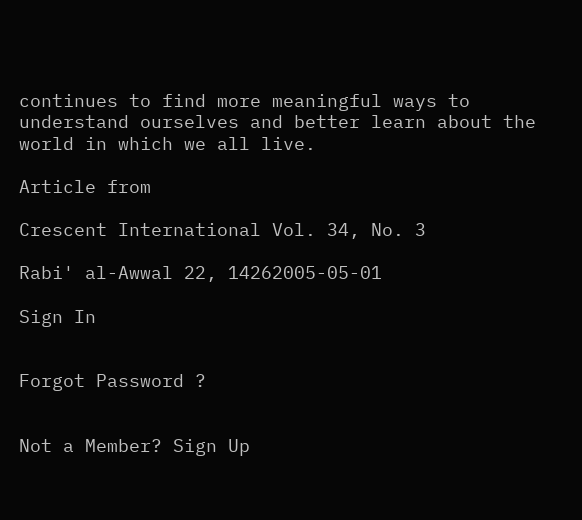continues to find more meaningful ways to understand ourselves and better learn about the world in which we all live.

Article from

Crescent International Vol. 34, No. 3

Rabi' al-Awwal 22, 14262005-05-01

Sign In


Forgot Password ?


Not a Member? Sign Up